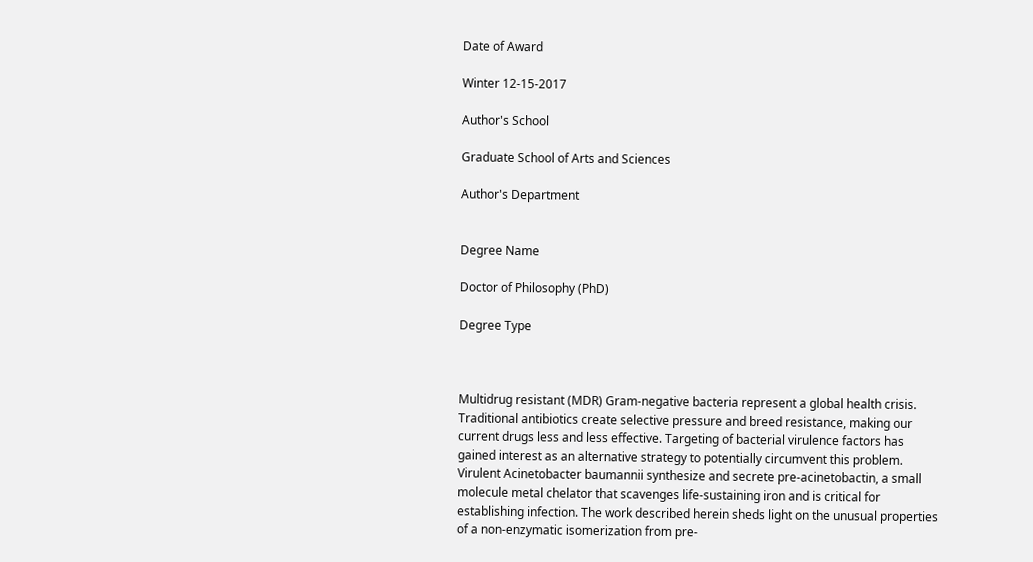Date of Award

Winter 12-15-2017

Author's School

Graduate School of Arts and Sciences

Author's Department


Degree Name

Doctor of Philosophy (PhD)

Degree Type



Multidrug resistant (MDR) Gram-negative bacteria represent a global health crisis. Traditional antibiotics create selective pressure and breed resistance, making our current drugs less and less effective. Targeting of bacterial virulence factors has gained interest as an alternative strategy to potentially circumvent this problem. Virulent Acinetobacter baumannii synthesize and secrete pre-acinetobactin, a small molecule metal chelator that scavenges life-sustaining iron and is critical for establishing infection. The work described herein sheds light on the unusual properties of a non-enzymatic isomerization from pre-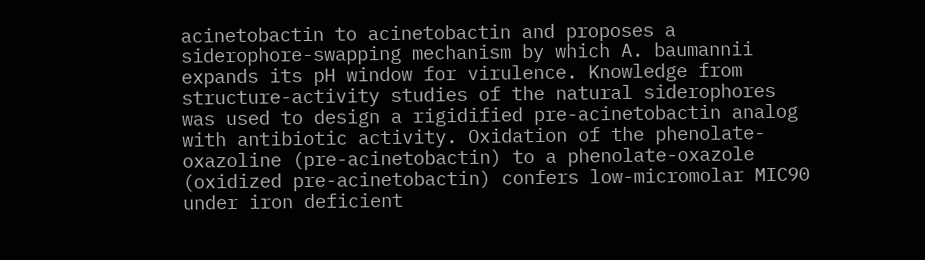acinetobactin to acinetobactin and proposes a siderophore-swapping mechanism by which A. baumannii expands its pH window for virulence. Knowledge from structure-activity studies of the natural siderophores was used to design a rigidified pre-acinetobactin analog with antibiotic activity. Oxidation of the phenolate-oxazoline (pre-acinetobactin) to a phenolate-oxazole (oxidized pre-acinetobactin) confers low-micromolar MIC90 under iron deficient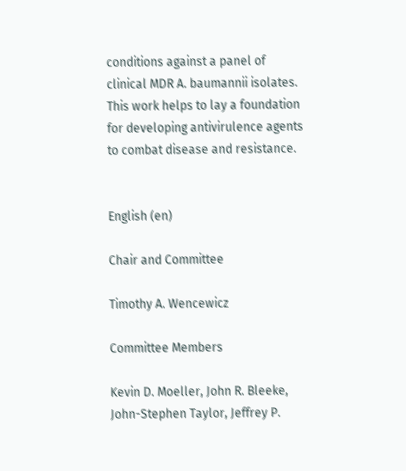conditions against a panel of clinical MDR A. baumannii isolates. This work helps to lay a foundation for developing antivirulence agents to combat disease and resistance.


English (en)

Chair and Committee

Timothy A. Wencewicz

Committee Members

Kevin D. Moeller, John R. Bleeke, John-Stephen Taylor, Jeffrey P.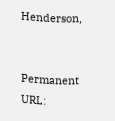Henderson,


Permanent URL: